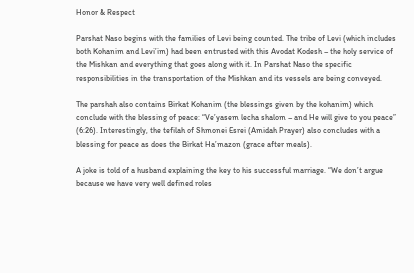Honor & Respect

Parshat Naso begins with the families of Levi being counted. The tribe of Levi (which includes both Kohanim and Levi’im) had been entrusted with this Avodat Kodesh – the holy service of the Mishkan and everything that goes along with it. In Parshat Naso the specific responsibilities in the transportation of the Mishkan and its vessels are being conveyed.

The parshah also contains Birkat Kohanim (the blessings given by the kohanim) which conclude with the blessing of peace: “Ve’yasem lecha shalom – and He will give to you peace” (6:26). Interestingly, the tefilah of Shmonei Esrei (Amidah Prayer) also concludes with a blessing for peace as does the Birkat Ha’mazon (grace after meals).

A joke is told of a husband explaining the key to his successful marriage. “We don’t argue because we have very well defined roles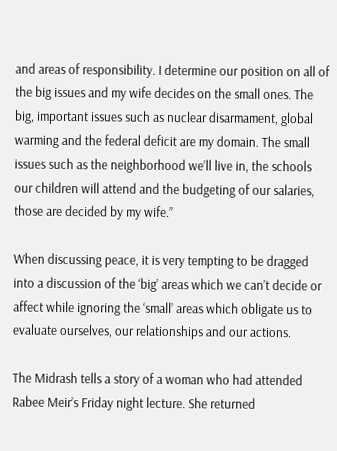and areas of responsibility. I determine our position on all of the big issues and my wife decides on the small ones. The big, important issues such as nuclear disarmament, global warming and the federal deficit are my domain. The small issues such as the neighborhood we’ll live in, the schools our children will attend and the budgeting of our salaries, those are decided by my wife.”

When discussing peace, it is very tempting to be dragged into a discussion of the ‘big’ areas which we can’t decide or affect while ignoring the ‘small’ areas which obligate us to evaluate ourselves, our relationships and our actions.

The Midrash tells a story of a woman who had attended Rabee Meir’s Friday night lecture. She returned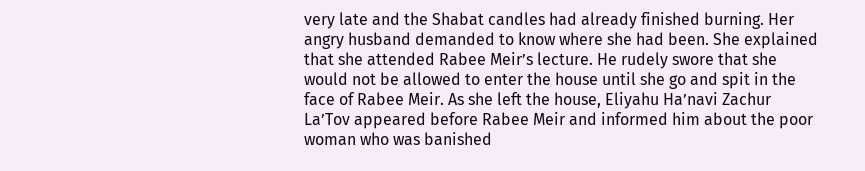very late and the Shabat candles had already finished burning. Her angry husband demanded to know where she had been. She explained that she attended Rabee Meir’s lecture. He rudely swore that she would not be allowed to enter the house until she go and spit in the face of Rabee Meir. As she left the house, Eliyahu Ha’navi Zachur La’Tov appeared before Rabee Meir and informed him about the poor woman who was banished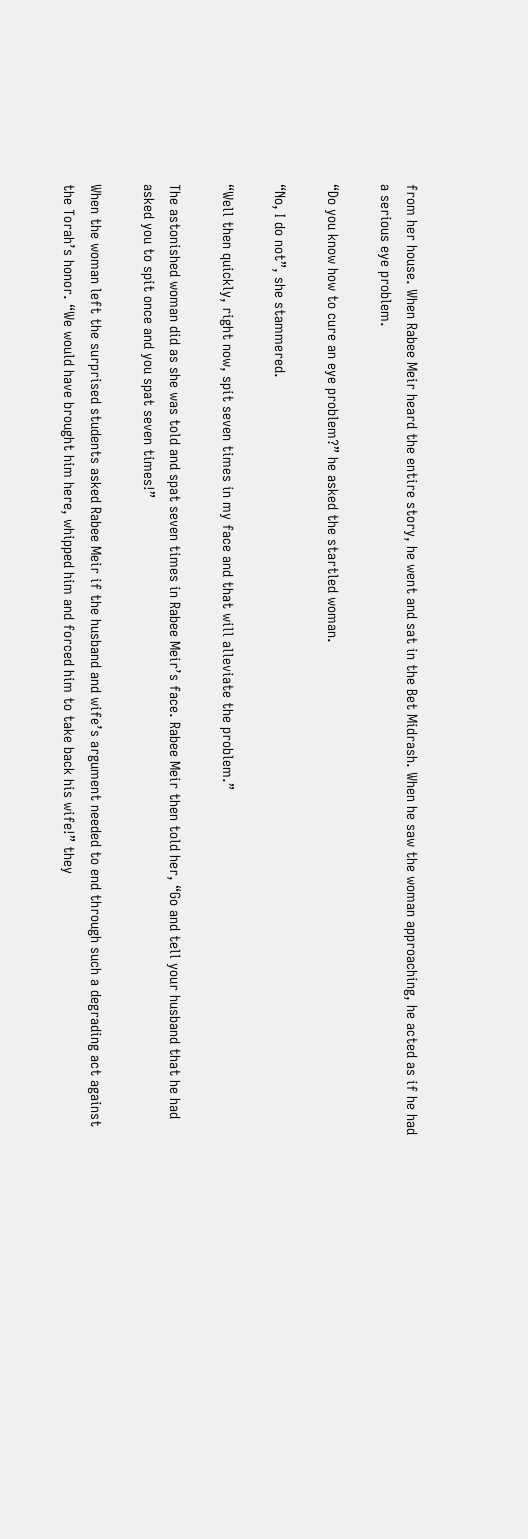from her house. When Rabee Meir heard the entire story, he went and sat in the Bet Midrash. When he saw the woman approaching, he acted as if he had a serious eye problem.

“Do you know how to cure an eye problem?” he asked the startled woman.

“No, I do not”, she stammered.

“Well then quickly, right now, spit seven times in my face and that will alleviate the problem.”

The astonished woman did as she was told and spat seven times in Rabee Meir’s face. Rabee Meir then told her, “Go and tell your husband that he had asked you to spit once and you spat seven times!”

When the woman left the surprised students asked Rabee Meir if the husband and wife’s argument needed to end through such a degrading act against the Torah’s honor. “We would have brought him here, whipped him and forced him to take back his wife!” they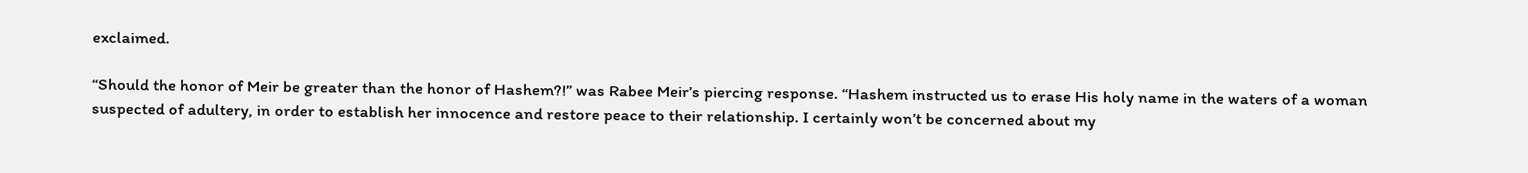exclaimed.

“Should the honor of Meir be greater than the honor of Hashem?!” was Rabee Meir’s piercing response. “Hashem instructed us to erase His holy name in the waters of a woman suspected of adultery, in order to establish her innocence and restore peace to their relationship. I certainly won’t be concerned about my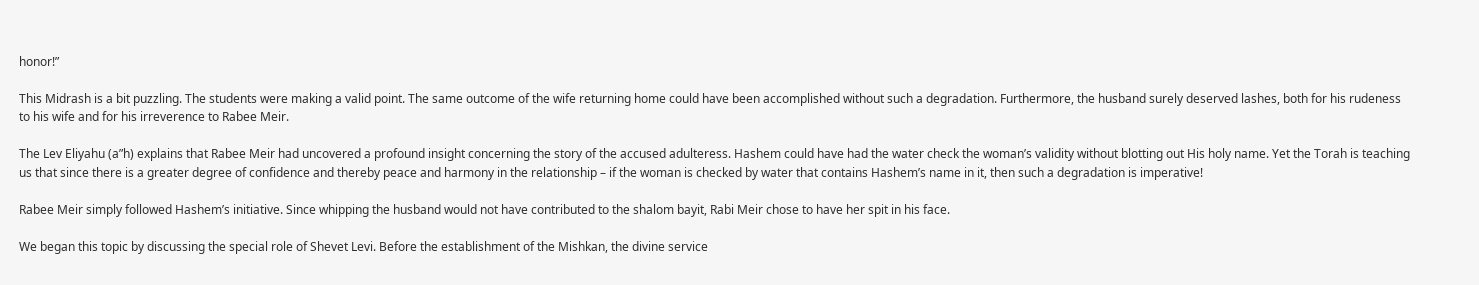honor!”

This Midrash is a bit puzzling. The students were making a valid point. The same outcome of the wife returning home could have been accomplished without such a degradation. Furthermore, the husband surely deserved lashes, both for his rudeness to his wife and for his irreverence to Rabee Meir.

The Lev Eliyahu (a”h) explains that Rabee Meir had uncovered a profound insight concerning the story of the accused adulteress. Hashem could have had the water check the woman’s validity without blotting out His holy name. Yet the Torah is teaching us that since there is a greater degree of confidence and thereby peace and harmony in the relationship – if the woman is checked by water that contains Hashem’s name in it, then such a degradation is imperative!

Rabee Meir simply followed Hashem’s initiative. Since whipping the husband would not have contributed to the shalom bayit, Rabi Meir chose to have her spit in his face.

We began this topic by discussing the special role of Shevet Levi. Before the establishment of the Mishkan, the divine service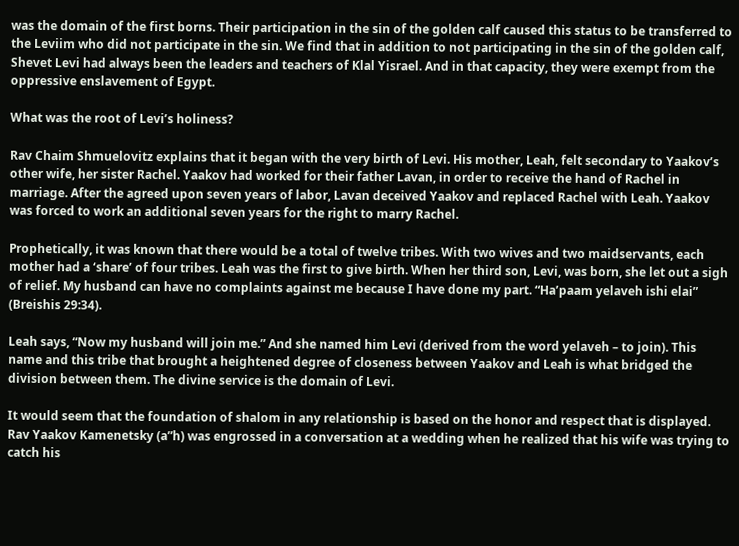was the domain of the first borns. Their participation in the sin of the golden calf caused this status to be transferred to the Leviim who did not participate in the sin. We find that in addition to not participating in the sin of the golden calf, Shevet Levi had always been the leaders and teachers of Klal Yisrael. And in that capacity, they were exempt from the oppressive enslavement of Egypt.

What was the root of Levi’s holiness?

Rav Chaim Shmuelovitz explains that it began with the very birth of Levi. His mother, Leah, felt secondary to Yaakov’s other wife, her sister Rachel. Yaakov had worked for their father Lavan, in order to receive the hand of Rachel in marriage. After the agreed upon seven years of labor, Lavan deceived Yaakov and replaced Rachel with Leah. Yaakov was forced to work an additional seven years for the right to marry Rachel.

Prophetically, it was known that there would be a total of twelve tribes. With two wives and two maidservants, each mother had a ‘share’ of four tribes. Leah was the first to give birth. When her third son, Levi, was born, she let out a sigh of relief. My husband can have no complaints against me because I have done my part. “Ha’paam yelaveh ishi elai” (Breishis 29:34).

Leah says, “Now my husband will join me.” And she named him Levi (derived from the word yelaveh – to join). This name and this tribe that brought a heightened degree of closeness between Yaakov and Leah is what bridged the division between them. The divine service is the domain of Levi.

It would seem that the foundation of shalom in any relationship is based on the honor and respect that is displayed. Rav Yaakov Kamenetsky (a”h) was engrossed in a conversation at a wedding when he realized that his wife was trying to catch his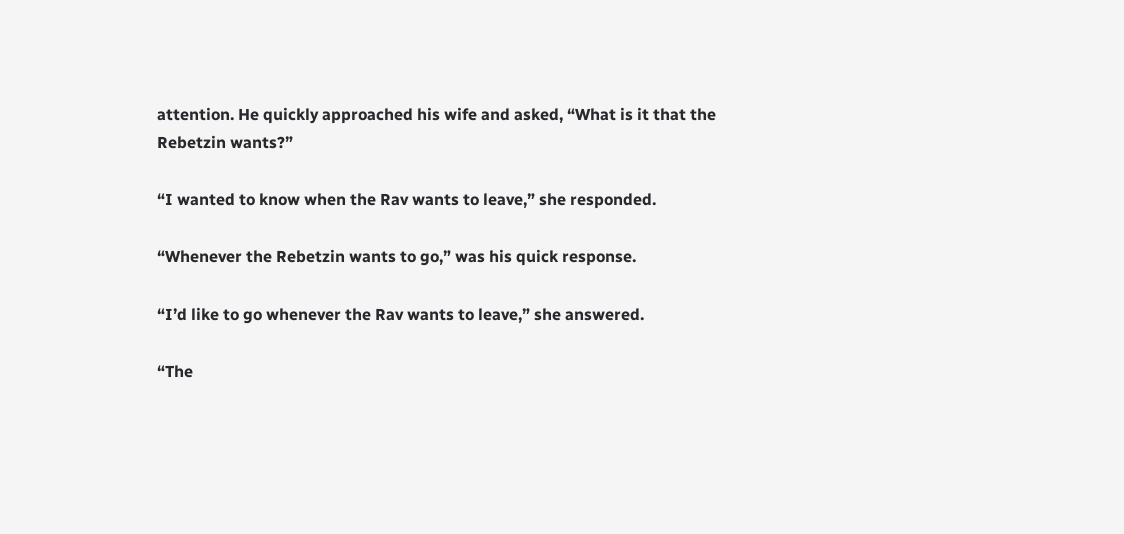attention. He quickly approached his wife and asked, “What is it that the Rebetzin wants?”

“I wanted to know when the Rav wants to leave,” she responded.

“Whenever the Rebetzin wants to go,” was his quick response.

“I’d like to go whenever the Rav wants to leave,” she answered.

“The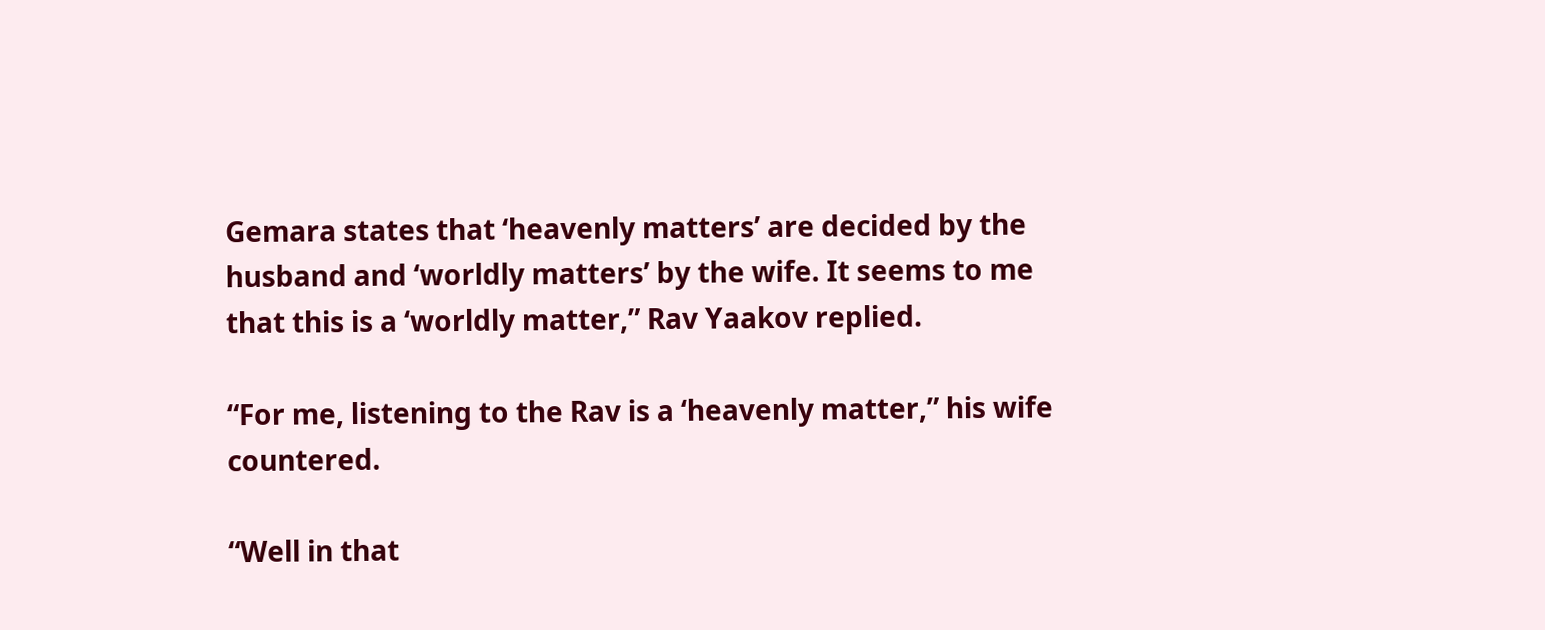Gemara states that ‘heavenly matters’ are decided by the husband and ‘worldly matters’ by the wife. It seems to me that this is a ‘worldly matter,” Rav Yaakov replied.

“For me, listening to the Rav is a ‘heavenly matter,” his wife countered.

“Well in that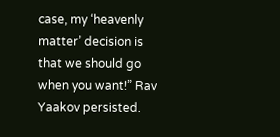case, my ‘heavenly matter’ decision is that we should go when you want!” Rav Yaakov persisted.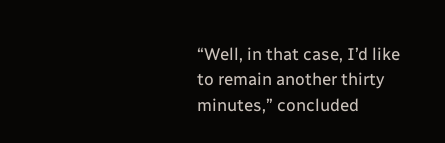“Well, in that case, I’d like to remain another thirty minutes,” concluded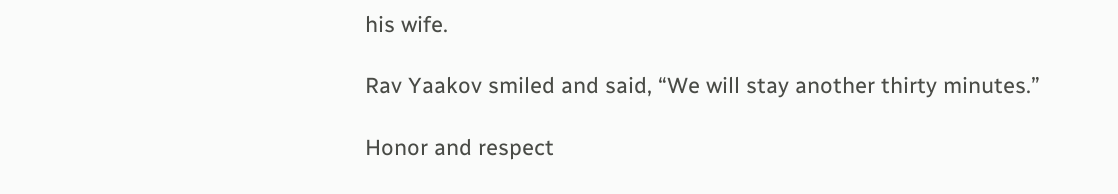his wife.

Rav Yaakov smiled and said, “We will stay another thirty minutes.”

Honor and respect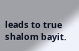leads to true shalom bayit.